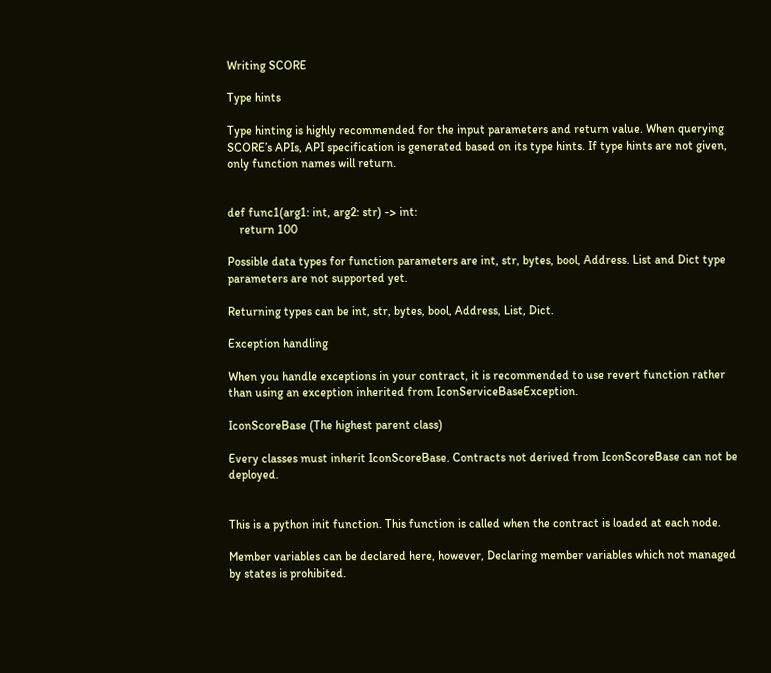Writing SCORE

Type hints

Type hinting is highly recommended for the input parameters and return value. When querying SCORE’s APIs, API specification is generated based on its type hints. If type hints are not given, only function names will return.


def func1(arg1: int, arg2: str) -> int:
    return 100

Possible data types for function parameters are int, str, bytes, bool, Address. List and Dict type parameters are not supported yet.

Returning types can be int, str, bytes, bool, Address, List, Dict.

Exception handling

When you handle exceptions in your contract, it is recommended to use revert function rather than using an exception inherited from IconServiceBaseException.

IconScoreBase (The highest parent class)

Every classes must inherit IconScoreBase. Contracts not derived from IconScoreBase can not be deployed.


This is a python init function. This function is called when the contract is loaded at each node.

Member variables can be declared here, however, Declaring member variables which not managed by states is prohibited.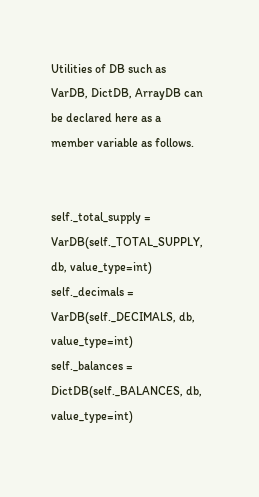Utilities of DB such as VarDB, DictDB, ArrayDB can be declared here as a member variable as follows.


self._total_supply = VarDB(self._TOTAL_SUPPLY, db, value_type=int)
self._decimals = VarDB(self._DECIMALS, db, value_type=int)
self._balances = DictDB(self._BALANCES, db, value_type=int)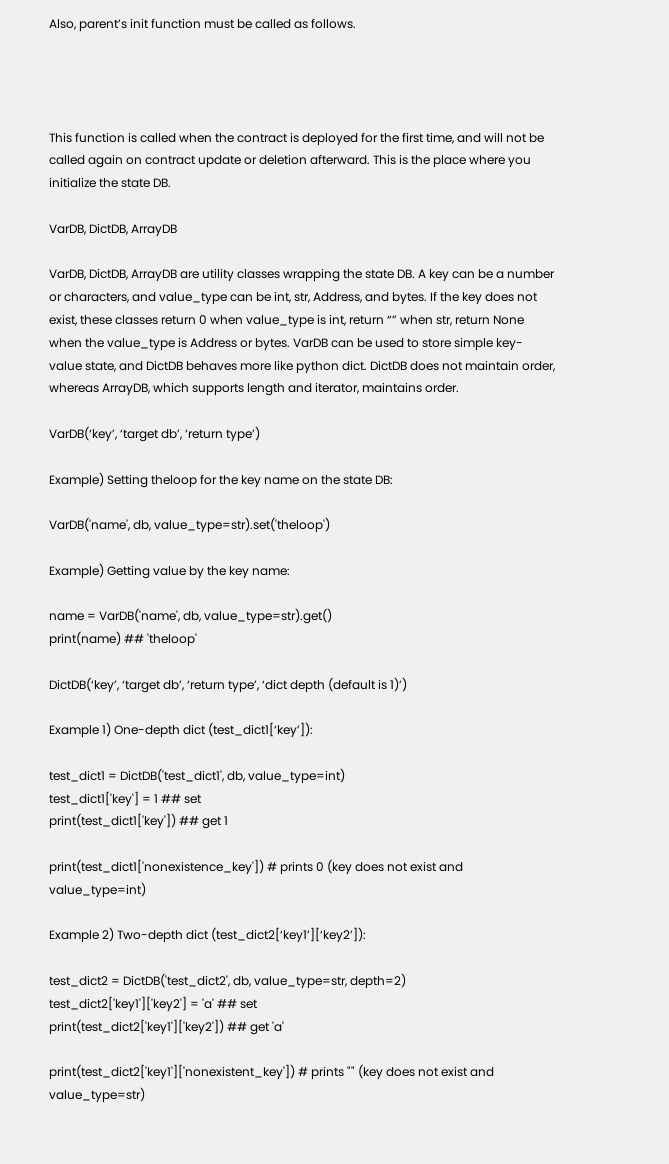Also, parent’s init function must be called as follows.




This function is called when the contract is deployed for the first time, and will not be called again on contract update or deletion afterward. This is the place where you initialize the state DB.

VarDB, DictDB, ArrayDB

VarDB, DictDB, ArrayDB are utility classes wrapping the state DB. A key can be a number or characters, and value_type can be int, str, Address, and bytes. If the key does not exist, these classes return 0 when value_type is int, return “” when str, return None when the value_type is Address or bytes. VarDB can be used to store simple key-value state, and DictDB behaves more like python dict. DictDB does not maintain order, whereas ArrayDB, which supports length and iterator, maintains order.

VarDB(‘key’, ‘target db’, ‘return type’)

Example) Setting theloop for the key name on the state DB:

VarDB('name', db, value_type=str).set('theloop')

Example) Getting value by the key name:

name = VarDB('name', db, value_type=str).get()
print(name) ## 'theloop'

DictDB(‘key’, ‘target db’, ‘return type’, ‘dict depth (default is 1)’)

Example 1) One-depth dict (test_dict1[‘key’]):

test_dict1 = DictDB('test_dict1', db, value_type=int)
test_dict1['key'] = 1 ## set
print(test_dict1['key']) ## get 1

print(test_dict1['nonexistence_key']) # prints 0 (key does not exist and value_type=int)

Example 2) Two-depth dict (test_dict2[‘key1’][‘key2’]):

test_dict2 = DictDB('test_dict2', db, value_type=str, depth=2)
test_dict2['key1']['key2'] = 'a' ## set
print(test_dict2['key1']['key2']) ## get 'a'

print(test_dict2['key1']['nonexistent_key']) # prints "" (key does not exist and value_type=str)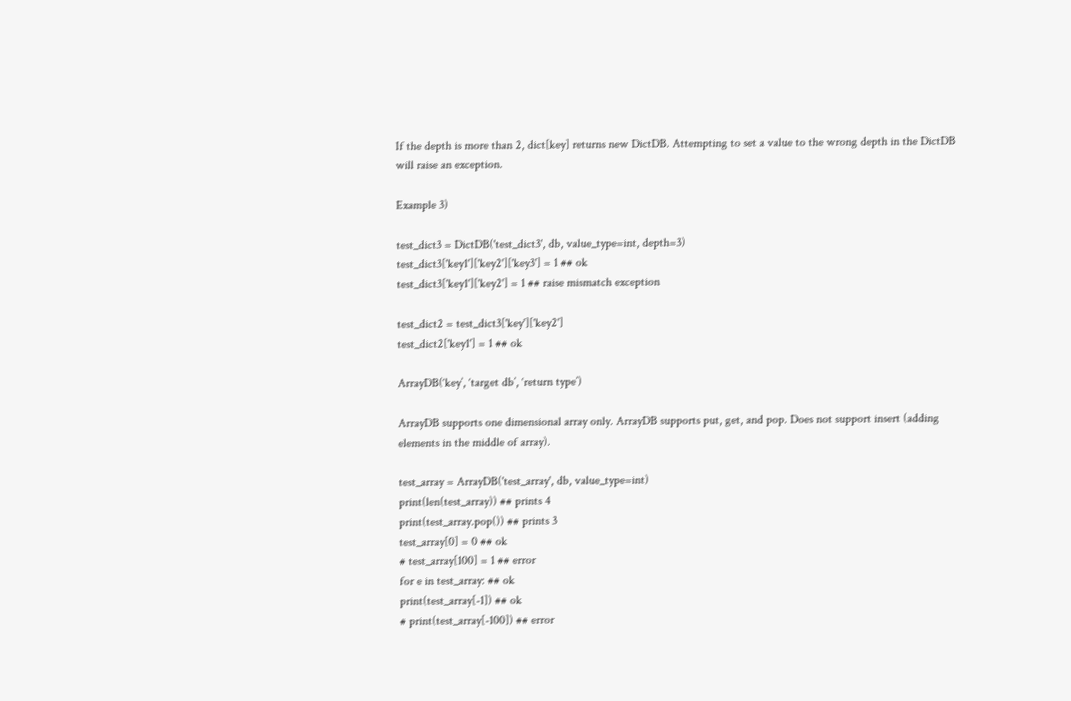If the depth is more than 2, dict[key] returns new DictDB. Attempting to set a value to the wrong depth in the DictDB will raise an exception.

Example 3)

test_dict3 = DictDB('test_dict3', db, value_type=int, depth=3)
test_dict3['key1']['key2']['key3'] = 1 ## ok
test_dict3['key1']['key2'] = 1 ## raise mismatch exception

test_dict2 = test_dict3['key']['key2']
test_dict2['key1'] = 1 ## ok

ArrayDB(‘key’, ‘target db’, ‘return type’)

ArrayDB supports one dimensional array only. ArrayDB supports put, get, and pop. Does not support insert (adding elements in the middle of array).

test_array = ArrayDB('test_array', db, value_type=int)
print(len(test_array)) ## prints 4
print(test_array.pop()) ## prints 3
test_array[0] = 0 ## ok
# test_array[100] = 1 ## error
for e in test_array: ## ok
print(test_array[-1]) ## ok
# print(test_array[-100]) ## error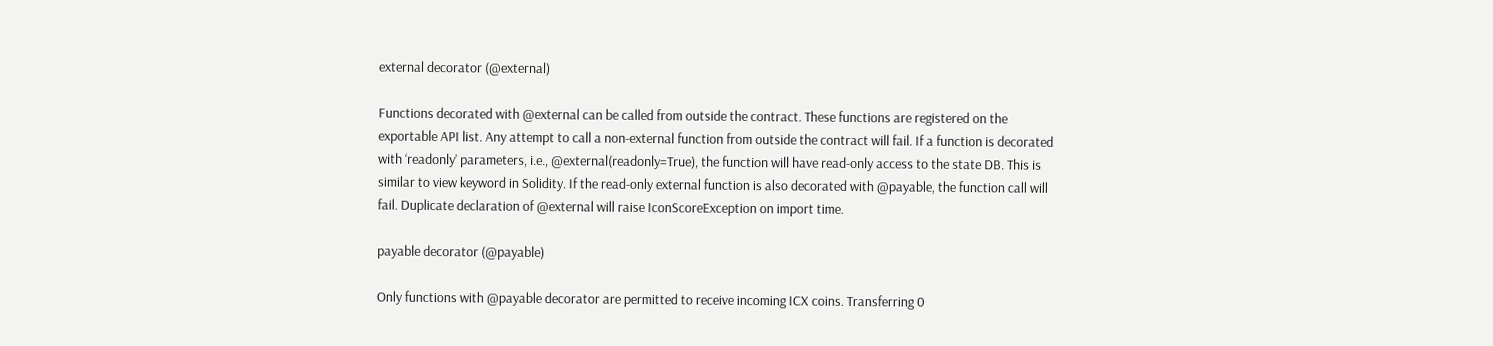external decorator (@external)

Functions decorated with @external can be called from outside the contract. These functions are registered on the exportable API list. Any attempt to call a non-external function from outside the contract will fail. If a function is decorated with ‘readonly’ parameters, i.e., @external(readonly=True), the function will have read-only access to the state DB. This is similar to view keyword in Solidity. If the read-only external function is also decorated with @payable, the function call will fail. Duplicate declaration of @external will raise IconScoreException on import time.

payable decorator (@payable)

Only functions with @payable decorator are permitted to receive incoming ICX coins. Transferring 0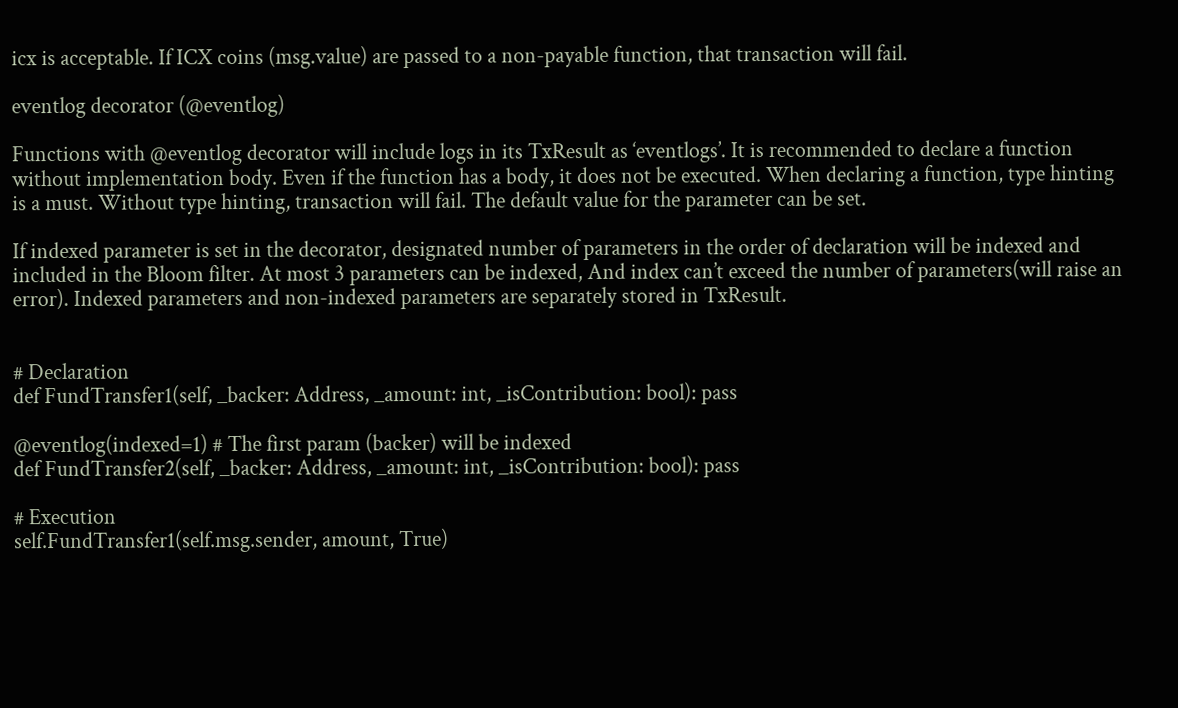icx is acceptable. If ICX coins (msg.value) are passed to a non-payable function, that transaction will fail.

eventlog decorator (@eventlog)

Functions with @eventlog decorator will include logs in its TxResult as ‘eventlogs’. It is recommended to declare a function without implementation body. Even if the function has a body, it does not be executed. When declaring a function, type hinting is a must. Without type hinting, transaction will fail. The default value for the parameter can be set.

If indexed parameter is set in the decorator, designated number of parameters in the order of declaration will be indexed and included in the Bloom filter. At most 3 parameters can be indexed, And index can’t exceed the number of parameters(will raise an error). Indexed parameters and non-indexed parameters are separately stored in TxResult.


# Declaration
def FundTransfer1(self, _backer: Address, _amount: int, _isContribution: bool): pass

@eventlog(indexed=1) # The first param (backer) will be indexed
def FundTransfer2(self, _backer: Address, _amount: int, _isContribution: bool): pass

# Execution
self.FundTransfer1(self.msg.sender, amount, True)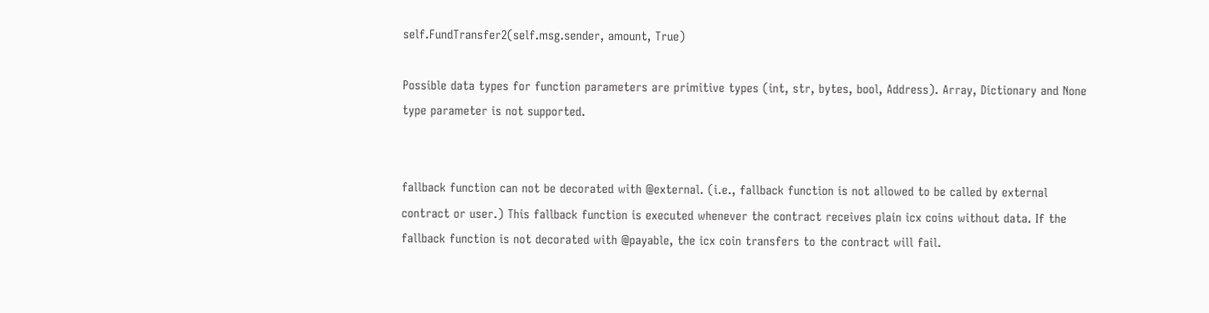self.FundTransfer2(self.msg.sender, amount, True)

Possible data types for function parameters are primitive types (int, str, bytes, bool, Address). Array, Dictionary and None type parameter is not supported.


fallback function can not be decorated with @external. (i.e., fallback function is not allowed to be called by external contract or user.) This fallback function is executed whenever the contract receives plain icx coins without data. If the fallback function is not decorated with @payable, the icx coin transfers to the contract will fail.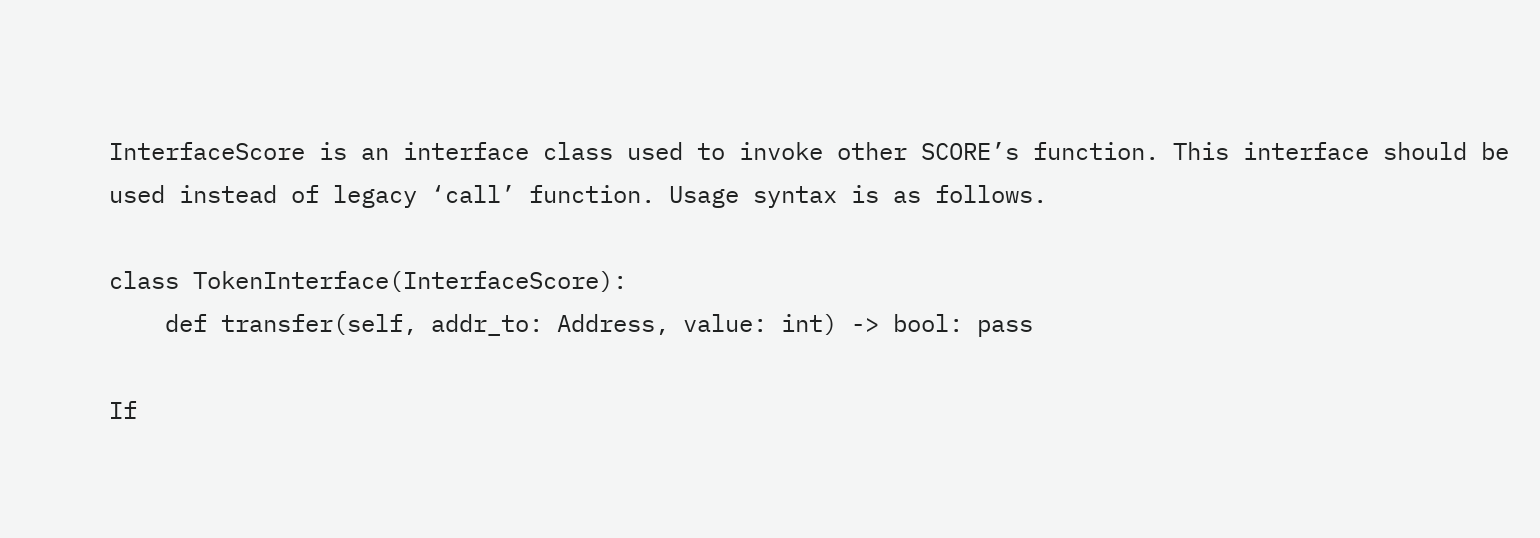InterfaceScore is an interface class used to invoke other SCORE’s function. This interface should be used instead of legacy ‘call’ function. Usage syntax is as follows.

class TokenInterface(InterfaceScore):
    def transfer(self, addr_to: Address, value: int) -> bool: pass

If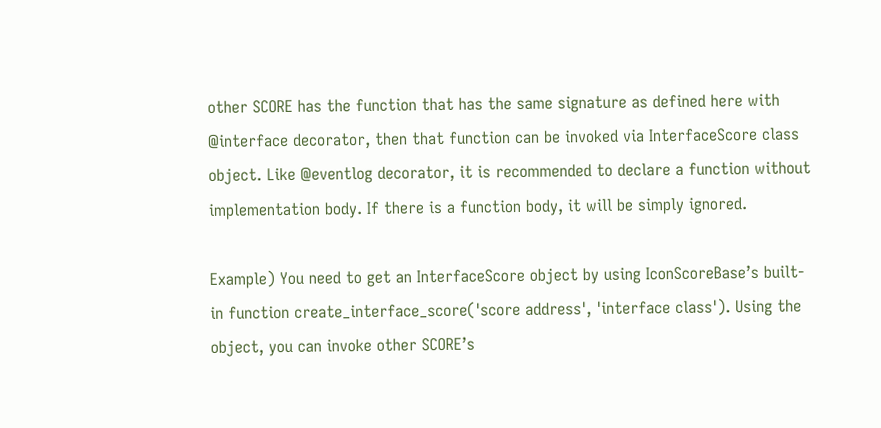other SCORE has the function that has the same signature as defined here with @interface decorator, then that function can be invoked via InterfaceScore class object. Like @eventlog decorator, it is recommended to declare a function without implementation body. If there is a function body, it will be simply ignored.

Example) You need to get an InterfaceScore object by using IconScoreBase’s built-in function create_interface_score('score address', 'interface class'). Using the object, you can invoke other SCORE’s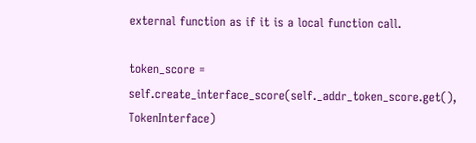external function as if it is a local function call.

token_score = self.create_interface_score(self._addr_token_score.get(), TokenInterface)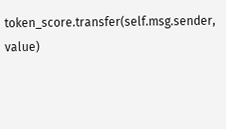token_score.transfer(self.msg.sender, value)